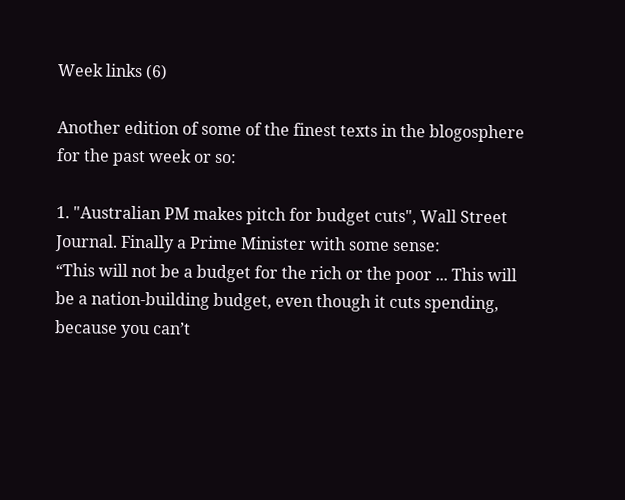Week links (6)

Another edition of some of the finest texts in the blogosphere for the past week or so:

1. "Australian PM makes pitch for budget cuts", Wall Street Journal. Finally a Prime Minister with some sense:
“This will not be a budget for the rich or the poor ... This will be a nation-building budget, even though it cuts spending, because you can’t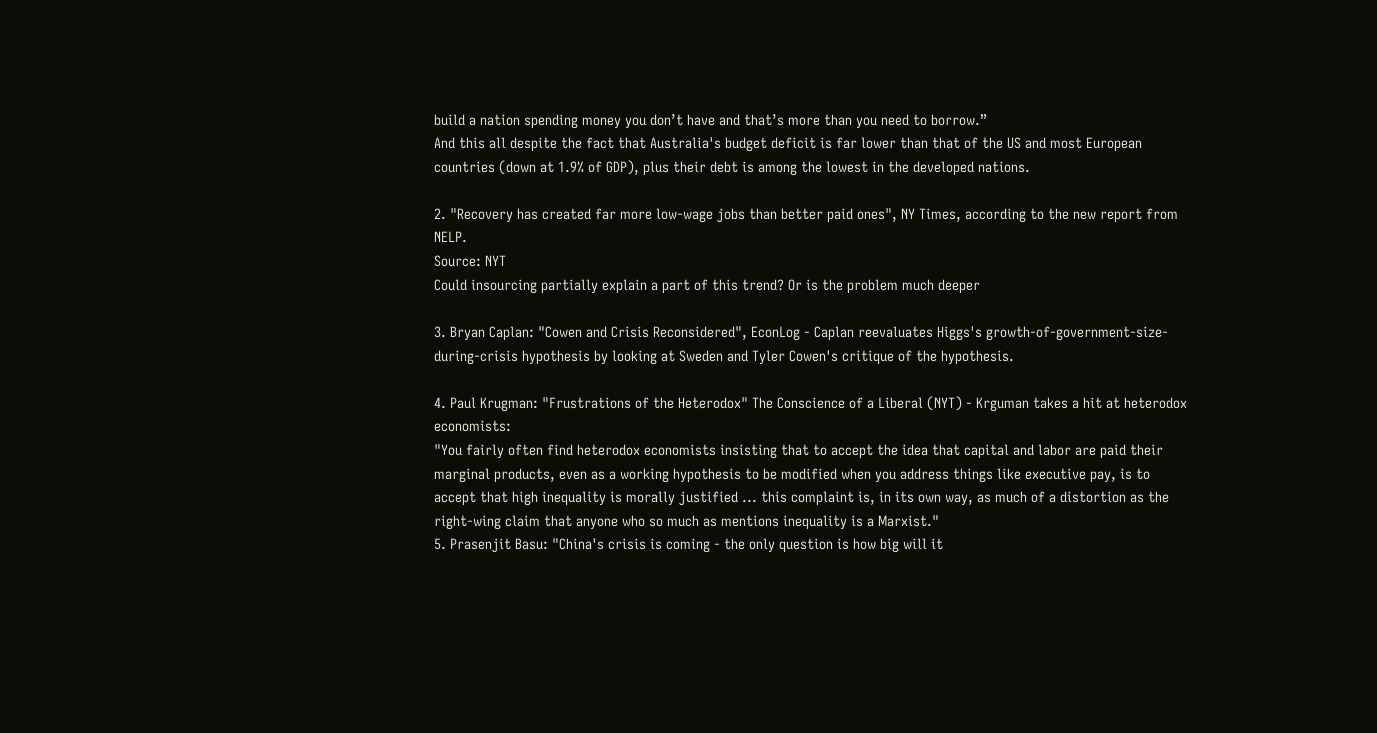build a nation spending money you don’t have and that’s more than you need to borrow.”
And this all despite the fact that Australia's budget deficit is far lower than that of the US and most European countries (down at 1.9% of GDP), plus their debt is among the lowest in the developed nations.

2. "Recovery has created far more low-wage jobs than better paid ones", NY Times, according to the new report from NELP.
Source: NYT
Could insourcing partially explain a part of this trend? Or is the problem much deeper

3. Bryan Caplan: "Cowen and Crisis Reconsidered", EconLog - Caplan reevaluates Higgs's growth-of-government-size-during-crisis hypothesis by looking at Sweden and Tyler Cowen's critique of the hypothesis.

4. Paul Krugman: "Frustrations of the Heterodox" The Conscience of a Liberal (NYT) - Krguman takes a hit at heterodox economists:
"You fairly often find heterodox economists insisting that to accept the idea that capital and labor are paid their marginal products, even as a working hypothesis to be modified when you address things like executive pay, is to accept that high inequality is morally justified ... this complaint is, in its own way, as much of a distortion as the right-wing claim that anyone who so much as mentions inequality is a Marxist."
5. Prasenjit Basu: "China's crisis is coming - the only question is how big will it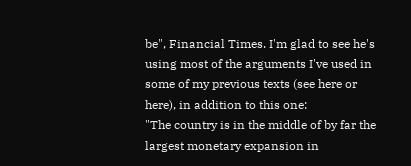be", Financial Times. I'm glad to see he's using most of the arguments I've used in some of my previous texts (see here or here), in addition to this one:
"The country is in the middle of by far the largest monetary expansion in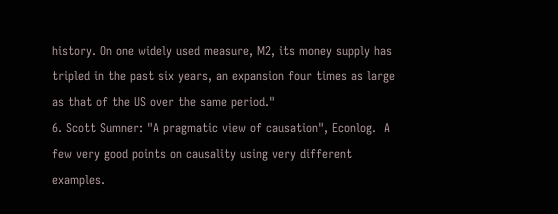history. On one widely used measure, M2, its money supply has tripled in the past six years, an expansion four times as large as that of the US over the same period."
6. Scott Sumner: "A pragmatic view of causation", Econlog.  A few very good points on causality using very different examples.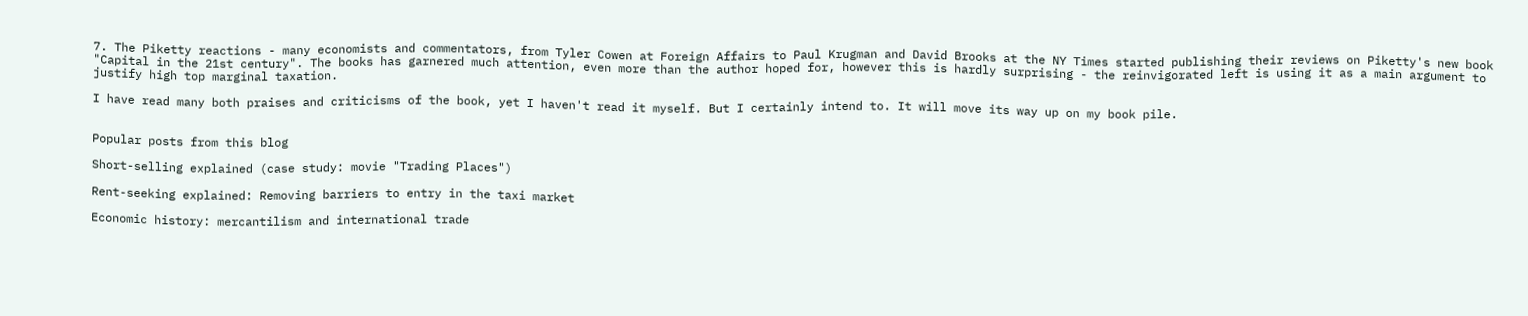7. The Piketty reactions - many economists and commentators, from Tyler Cowen at Foreign Affairs to Paul Krugman and David Brooks at the NY Times started publishing their reviews on Piketty's new book "Capital in the 21st century". The books has garnered much attention, even more than the author hoped for, however this is hardly surprising - the reinvigorated left is using it as a main argument to justify high top marginal taxation.

I have read many both praises and criticisms of the book, yet I haven't read it myself. But I certainly intend to. It will move its way up on my book pile.


Popular posts from this blog

Short-selling explained (case study: movie "Trading Places")

Rent-seeking explained: Removing barriers to entry in the taxi market

Economic history: mercantilism and international trade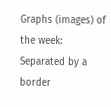Graphs (images) of the week: Separated by a border